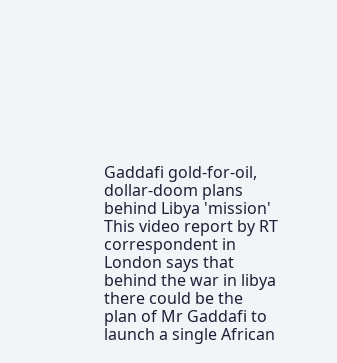Gaddafi gold-for-oil, dollar-doom plans behind Libya 'mission' This video report by RT correspondent in London says that behind the war in libya there could be the plan of Mr Gaddafi to launch a single African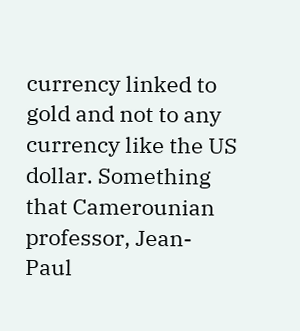currency linked to gold and not to any currency like the US dollar. Something that Camerounian professor, Jean-Paul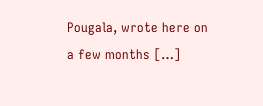Pougala, wrote here on a few months […]